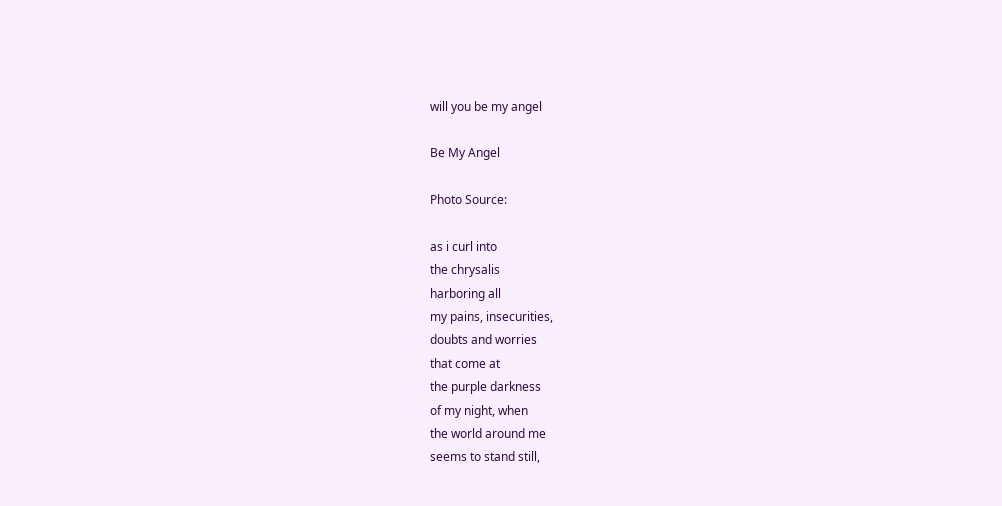will you be my angel

Be My Angel

Photo Source:

as i curl into
the chrysalis
harboring all
my pains, insecurities,
doubts and worries
that come at
the purple darkness
of my night, when
the world around me
seems to stand still,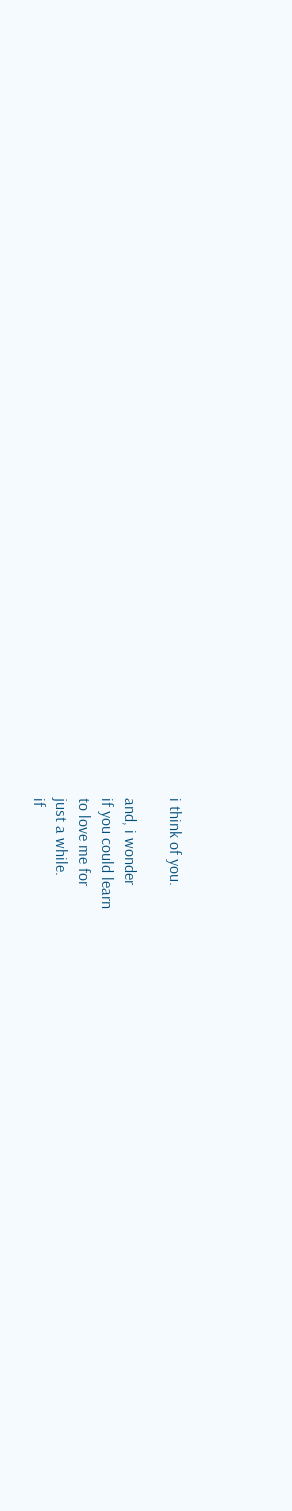i think of you.

and, i wonder
if you could learn
to love me for
just a while.
if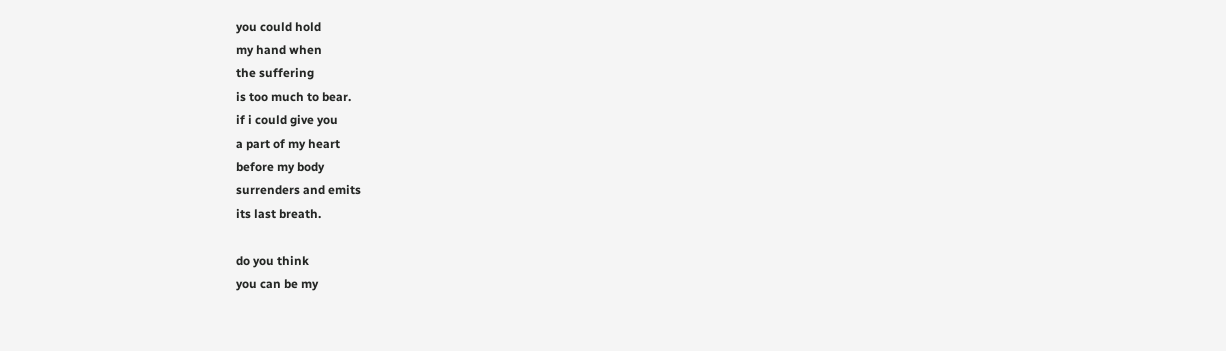you could hold
my hand when
the suffering
is too much to bear.
if i could give you
a part of my heart
before my body
surrenders and emits
its last breath.

do you think
you can be my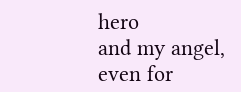hero
and my angel,
even for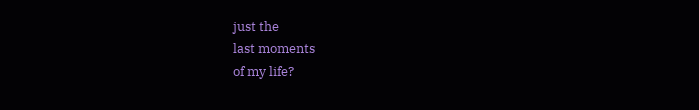just the
last moments
of my life?